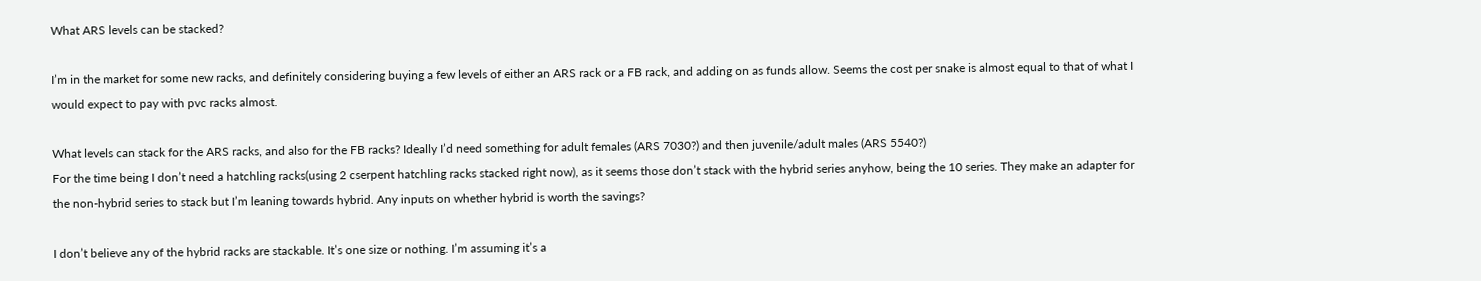What ARS levels can be stacked?

I’m in the market for some new racks, and definitely considering buying a few levels of either an ARS rack or a FB rack, and adding on as funds allow. Seems the cost per snake is almost equal to that of what I would expect to pay with pvc racks almost.

What levels can stack for the ARS racks, and also for the FB racks? Ideally I’d need something for adult females (ARS 7030?) and then juvenile/adult males (ARS 5540?)
For the time being I don’t need a hatchling racks(using 2 cserpent hatchling racks stacked right now), as it seems those don’t stack with the hybrid series anyhow, being the 10 series. They make an adapter for the non-hybrid series to stack but I’m leaning towards hybrid. Any inputs on whether hybrid is worth the savings?

I don’t believe any of the hybrid racks are stackable. It’s one size or nothing. I’m assuming it’s a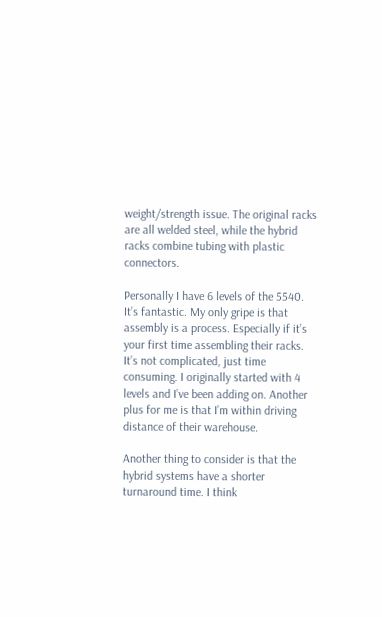weight/strength issue. The original racks are all welded steel, while the hybrid racks combine tubing with plastic connectors.

Personally I have 6 levels of the 5540. It’s fantastic. My only gripe is that assembly is a process. Especially if it’s your first time assembling their racks. It’s not complicated, just time consuming. I originally started with 4 levels and I’ve been adding on. Another plus for me is that I’m within driving distance of their warehouse.

Another thing to consider is that the hybrid systems have a shorter turnaround time. I think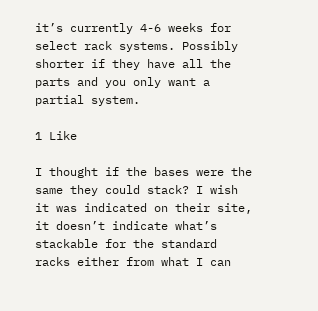it’s currently 4-6 weeks for select rack systems. Possibly shorter if they have all the parts and you only want a partial system.

1 Like

I thought if the bases were the same they could stack? I wish it was indicated on their site, it doesn’t indicate what’s stackable for the standard racks either from what I can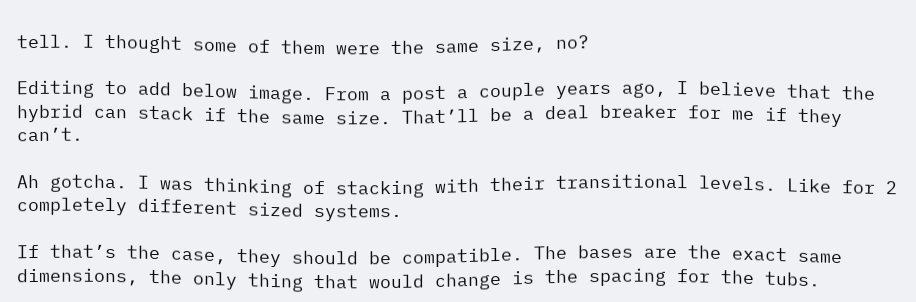tell. I thought some of them were the same size, no?

Editing to add below image. From a post a couple years ago, I believe that the hybrid can stack if the same size. That’ll be a deal breaker for me if they can’t.

Ah gotcha. I was thinking of stacking with their transitional levels. Like for 2 completely different sized systems.

If that’s the case, they should be compatible. The bases are the exact same dimensions, the only thing that would change is the spacing for the tubs.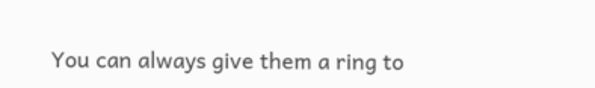You can always give them a ring to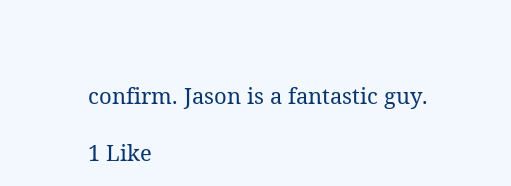confirm. Jason is a fantastic guy.

1 Like